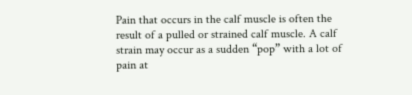Pain that occurs in the calf muscle is often the result of a pulled or strained calf muscle. A calf strain may occur as a sudden “pop” with a lot of pain at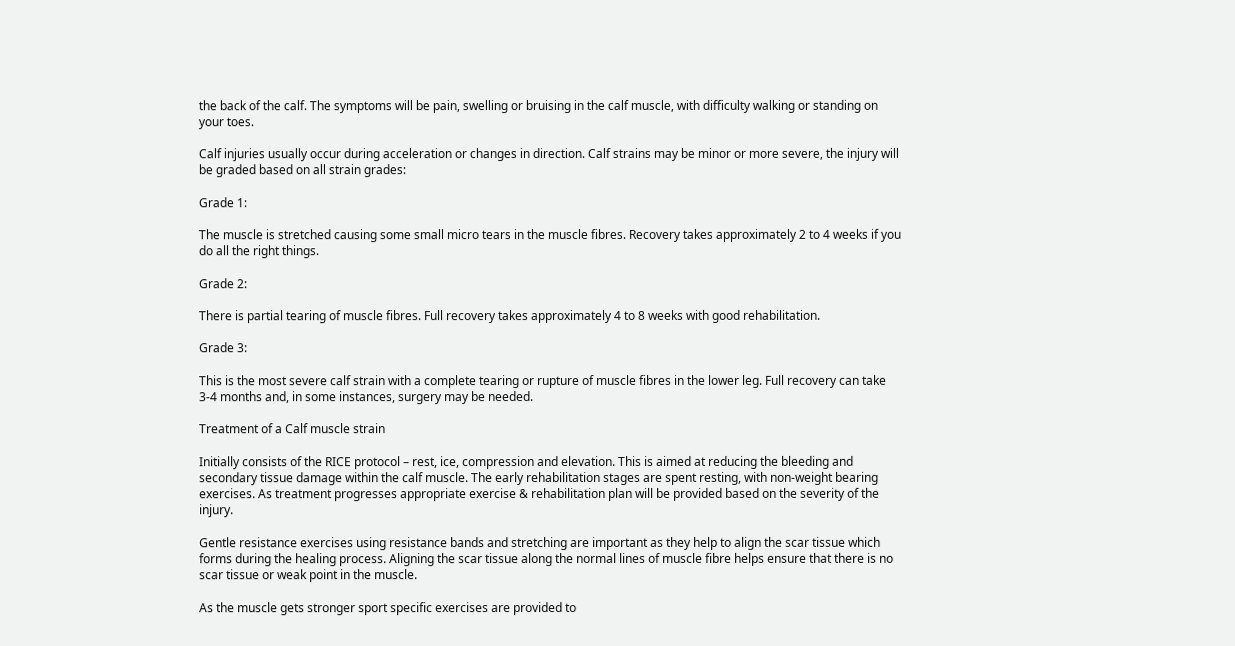the back of the calf. The symptoms will be pain, swelling or bruising in the calf muscle, with difficulty walking or standing on your toes.

Calf injuries usually occur during acceleration or changes in direction. Calf strains may be minor or more severe, the injury will be graded based on all strain grades:

Grade 1:

The muscle is stretched causing some small micro tears in the muscle fibres. Recovery takes approximately 2 to 4 weeks if you do all the right things.

Grade 2:

There is partial tearing of muscle fibres. Full recovery takes approximately 4 to 8 weeks with good rehabilitation.

Grade 3:

This is the most severe calf strain with a complete tearing or rupture of muscle fibres in the lower leg. Full recovery can take 3-4 months and, in some instances, surgery may be needed.

Treatment of a Calf muscle strain

Initially consists of the RICE protocol – rest, ice, compression and elevation. This is aimed at reducing the bleeding and secondary tissue damage within the calf muscle. The early rehabilitation stages are spent resting, with non-weight bearing exercises. As treatment progresses appropriate exercise & rehabilitation plan will be provided based on the severity of the injury.

Gentle resistance exercises using resistance bands and stretching are important as they help to align the scar tissue which forms during the healing process. Aligning the scar tissue along the normal lines of muscle fibre helps ensure that there is no scar tissue or weak point in the muscle.

As the muscle gets stronger sport specific exercises are provided to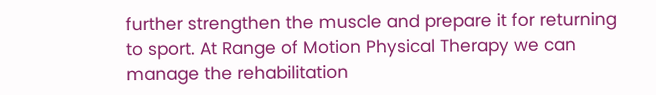further strengthen the muscle and prepare it for returning to sport. At Range of Motion Physical Therapy we can manage the rehabilitation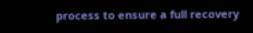process to ensure a full recovery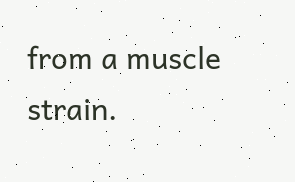from a muscle strain.